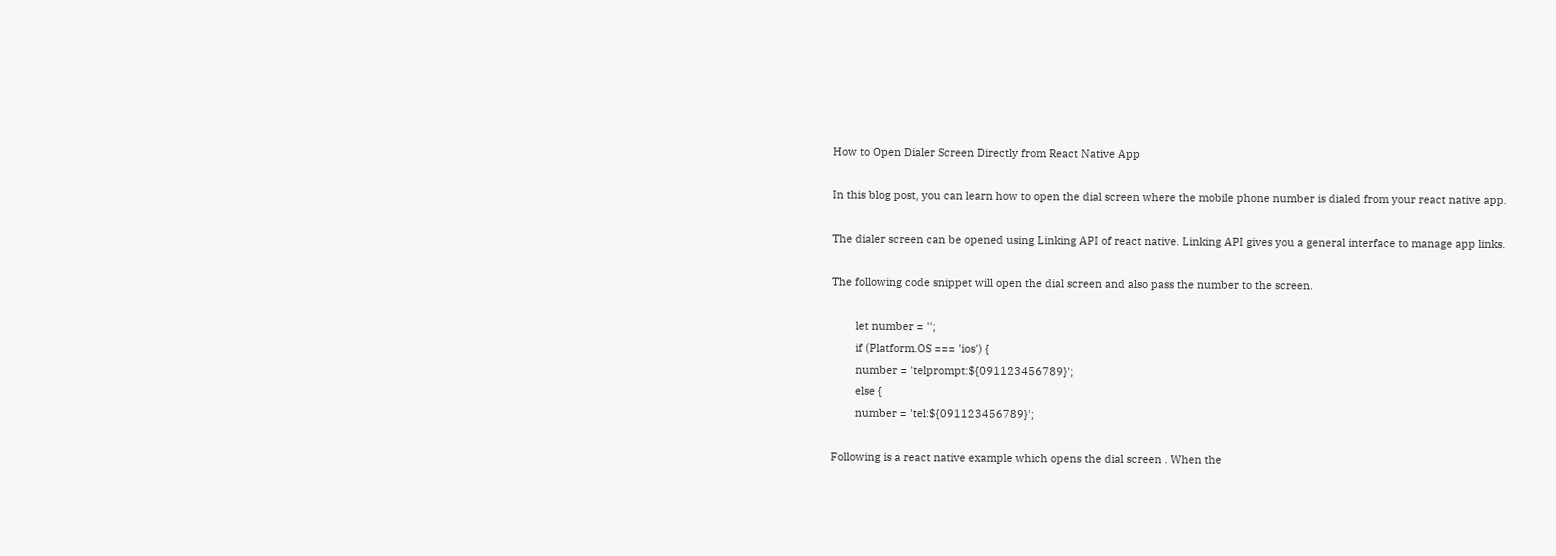How to Open Dialer Screen Directly from React Native App

In this blog post, you can learn how to open the dial screen where the mobile phone number is dialed from your react native app.

The dialer screen can be opened using Linking API of react native. Linking API gives you a general interface to manage app links.

The following code snippet will open the dial screen and also pass the number to the screen.

        let number = '';
        if (Platform.OS === 'ios') {
        number = 'telprompt:${091123456789}';
        else {
        number = 'tel:${091123456789}';

Following is a react native example which opens the dial screen . When the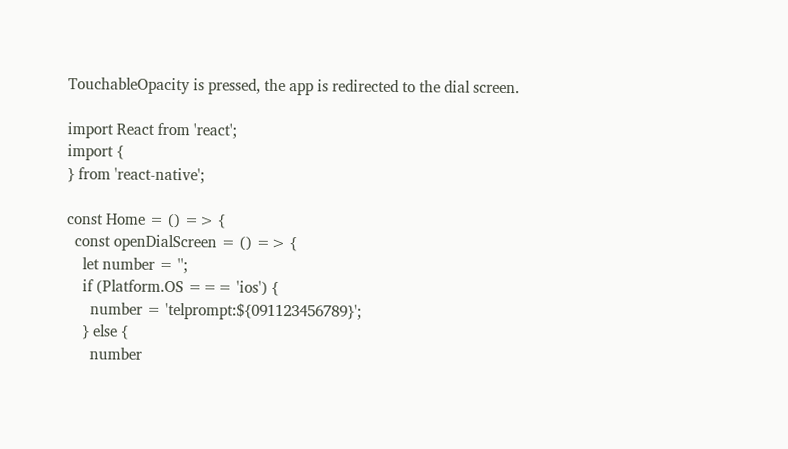TouchableOpacity is pressed, the app is redirected to the dial screen.

import React from 'react';
import {
} from 'react-native';

const Home = () => {
  const openDialScreen = () => {
    let number = '';
    if (Platform.OS === 'ios') {
      number = 'telprompt:${091123456789}';
    } else {
      number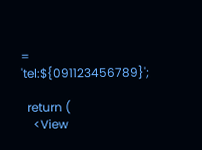= 'tel:${091123456789}';

  return (
    <View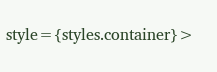style={styles.container}>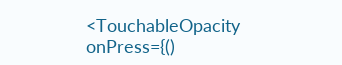<TouchableOpacity onPress={()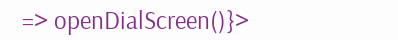=> openDialScreen()}>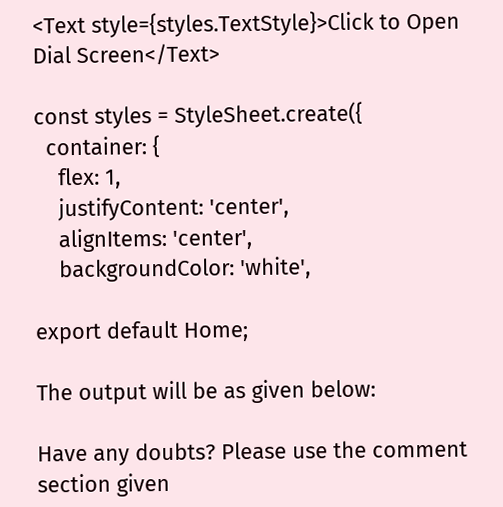<Text style={styles.TextStyle}>Click to Open Dial Screen</Text>

const styles = StyleSheet.create({
  container: {
    flex: 1,
    justifyContent: 'center',
    alignItems: 'center',
    backgroundColor: 'white',

export default Home;

The output will be as given below:

Have any doubts? Please use the comment section given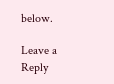below.

Leave a Reply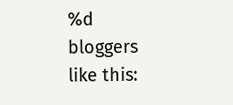%d bloggers like this: